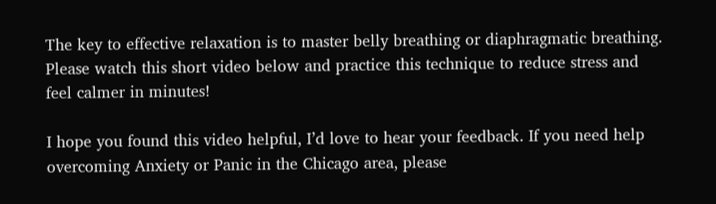The key to effective relaxation is to master belly breathing or diaphragmatic breathing. Please watch this short video below and practice this technique to reduce stress and feel calmer in minutes!

I hope you found this video helpful, I’d love to hear your feedback. If you need help overcoming Anxiety or Panic in the Chicago area, please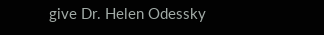give Dr. Helen Odessky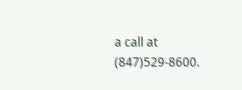a call at (847)529-8600.